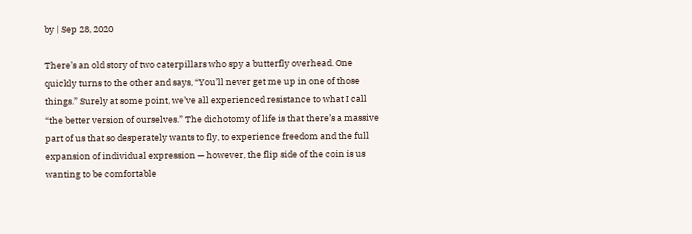by | Sep 28, 2020

There’s an old story of two caterpillars who spy a butterfly overhead. One quickly turns to the other and says, “You’ll never get me up in one of those things.” Surely at some point, we’ve all experienced resistance to what I call “the better version of ourselves.” The dichotomy of life is that there’s a massive part of us that so desperately wants to fly, to experience freedom and the full expansion of individual expression — however, the flip side of the coin is us wanting to be comfortable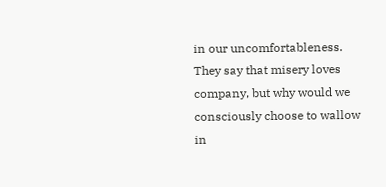in our uncomfortableness. They say that misery loves company, but why would we consciously choose to wallow in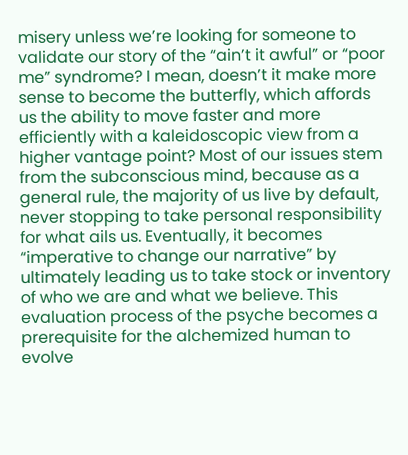misery unless we’re looking for someone to validate our story of the “ain’t it awful” or “poor me” syndrome? I mean, doesn’t it make more sense to become the butterfly, which affords us the ability to move faster and more efficiently with a kaleidoscopic view from a higher vantage point? Most of our issues stem from the subconscious mind, because as a general rule, the majority of us live by default, never stopping to take personal responsibility for what ails us. Eventually, it becomes “imperative to change our narrative” by ultimately leading us to take stock or inventory of who we are and what we believe. This evaluation process of the psyche becomes a prerequisite for the alchemized human to evolve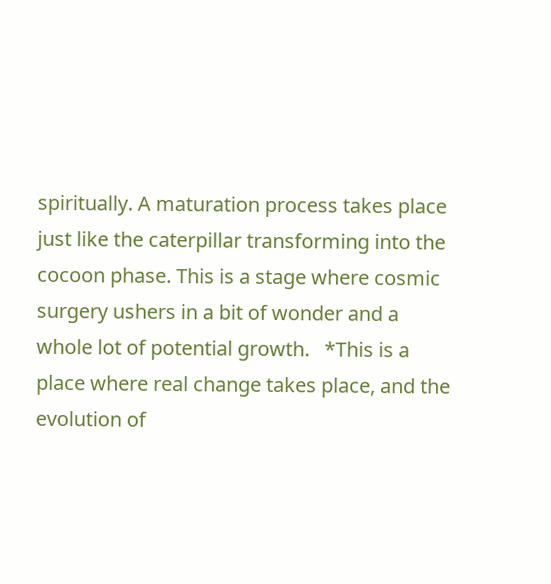spiritually. A maturation process takes place just like the caterpillar transforming into the cocoon phase. This is a stage where cosmic surgery ushers in a bit of wonder and a whole lot of potential growth.   *This is a place where real change takes place, and the evolution of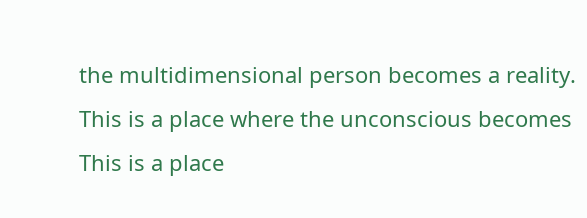the multidimensional person becomes a reality. This is a place where the unconscious becomes   This is a place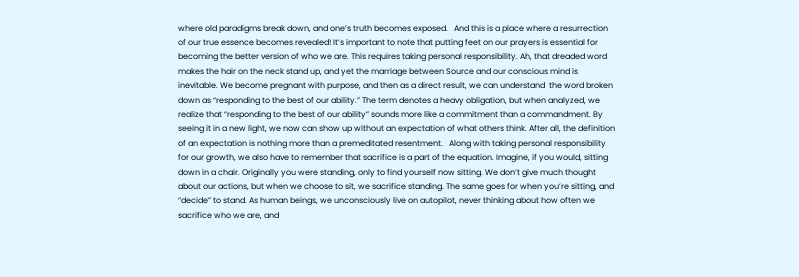where old paradigms break down, and one’s truth becomes exposed.   And this is a place where a resurrection of our true essence becomes revealed! It’s important to note that putting feet on our prayers is essential for becoming the better version of who we are. This requires taking personal responsibility. Ah, that dreaded word makes the hair on the neck stand up, and yet the marriage between Source and our conscious mind is inevitable. We become pregnant with purpose, and then as a direct result, we can understand  the word broken down as “responding to the best of our ability.” The term denotes a heavy obligation, but when analyzed, we realize that “responding to the best of our ability” sounds more like a commitment than a commandment. By seeing it in a new light, we now can show up without an expectation of what others think. After all, the definition of an expectation is nothing more than a premeditated resentment.   Along with taking personal responsibility for our growth, we also have to remember that sacrifice is a part of the equation. Imagine, if you would, sitting down in a chair. Originally you were standing, only to find yourself now sitting. We don’t give much thought about our actions, but when we choose to sit, we sacrifice standing. The same goes for when you’re sitting, and “decide” to stand. As human beings, we unconsciously live on autopilot, never thinking about how often we sacrifice who we are, and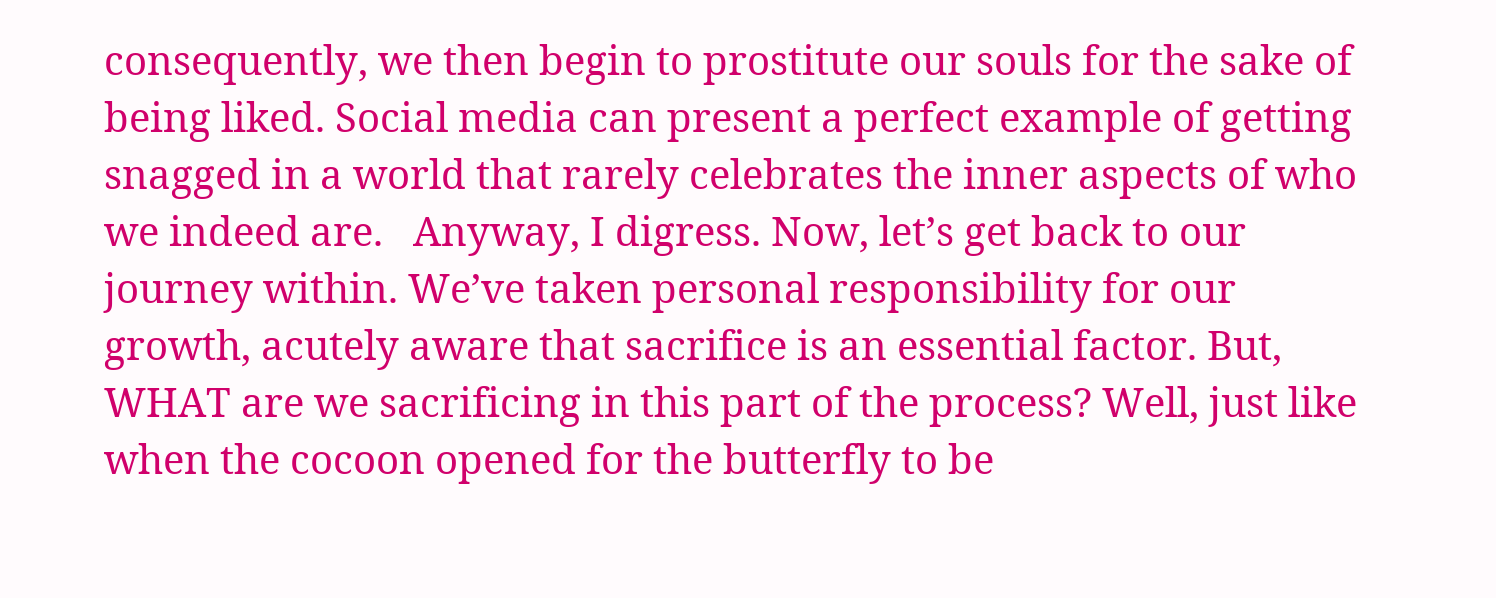consequently, we then begin to prostitute our souls for the sake of being liked. Social media can present a perfect example of getting snagged in a world that rarely celebrates the inner aspects of who we indeed are.   Anyway, I digress. Now, let’s get back to our journey within. We’ve taken personal responsibility for our growth, acutely aware that sacrifice is an essential factor. But, WHAT are we sacrificing in this part of the process? Well, just like when the cocoon opened for the butterfly to be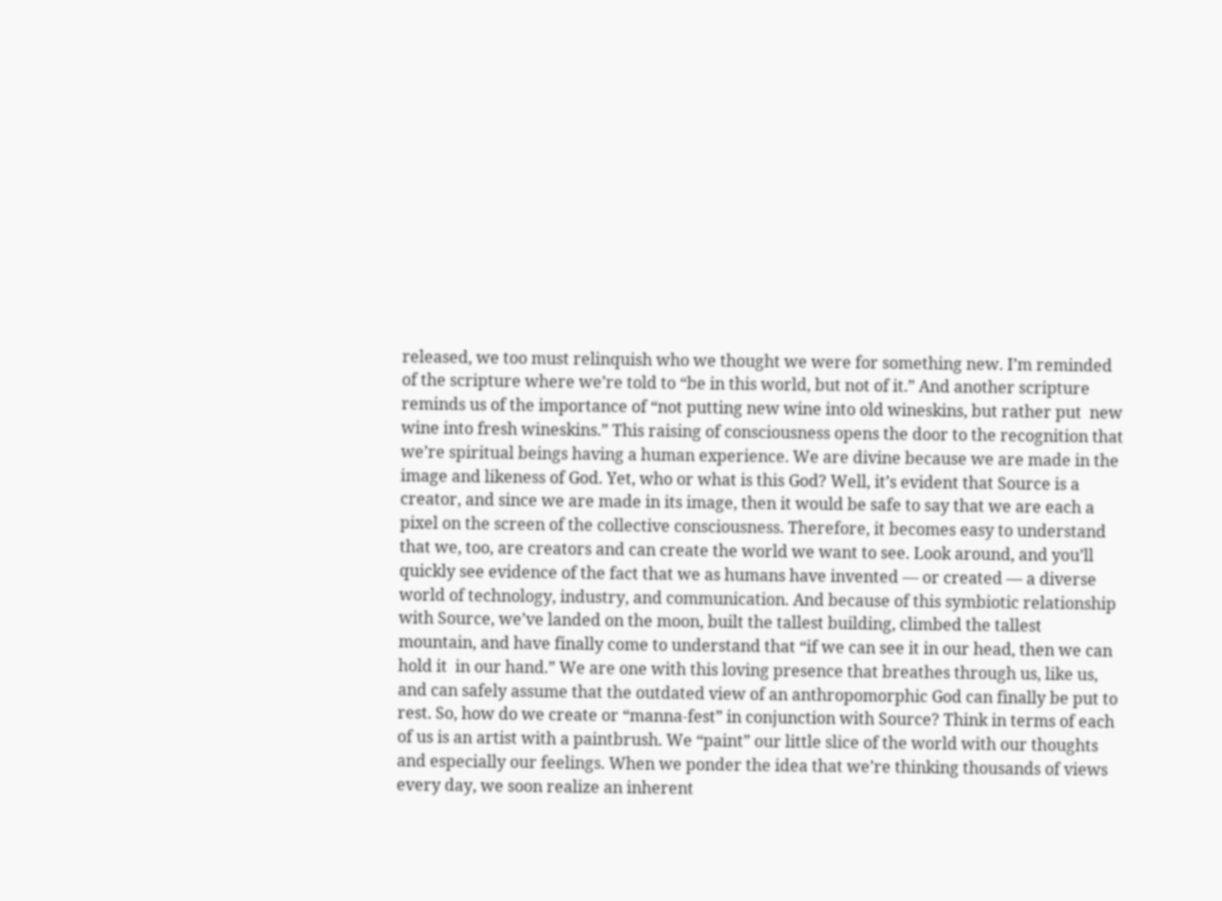released, we too must relinquish who we thought we were for something new. I’m reminded of the scripture where we’re told to “be in this world, but not of it.” And another scripture reminds us of the importance of “not putting new wine into old wineskins, but rather put  new wine into fresh wineskins.” This raising of consciousness opens the door to the recognition that we’re spiritual beings having a human experience. We are divine because we are made in the image and likeness of God. Yet, who or what is this God? Well, it’s evident that Source is a creator, and since we are made in its image, then it would be safe to say that we are each a pixel on the screen of the collective consciousness. Therefore, it becomes easy to understand that we, too, are creators and can create the world we want to see. Look around, and you’ll quickly see evidence of the fact that we as humans have invented — or created — a diverse world of technology, industry, and communication. And because of this symbiotic relationship with Source, we’ve landed on the moon, built the tallest building, climbed the tallest mountain, and have finally come to understand that “if we can see it in our head, then we can hold it  in our hand.” We are one with this loving presence that breathes through us, like us, and can safely assume that the outdated view of an anthropomorphic God can finally be put to rest. So, how do we create or “manna-fest” in conjunction with Source? Think in terms of each of us is an artist with a paintbrush. We “paint” our little slice of the world with our thoughts and especially our feelings. When we ponder the idea that we’re thinking thousands of views every day, we soon realize an inherent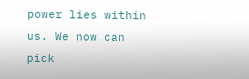power lies within us. We now can pick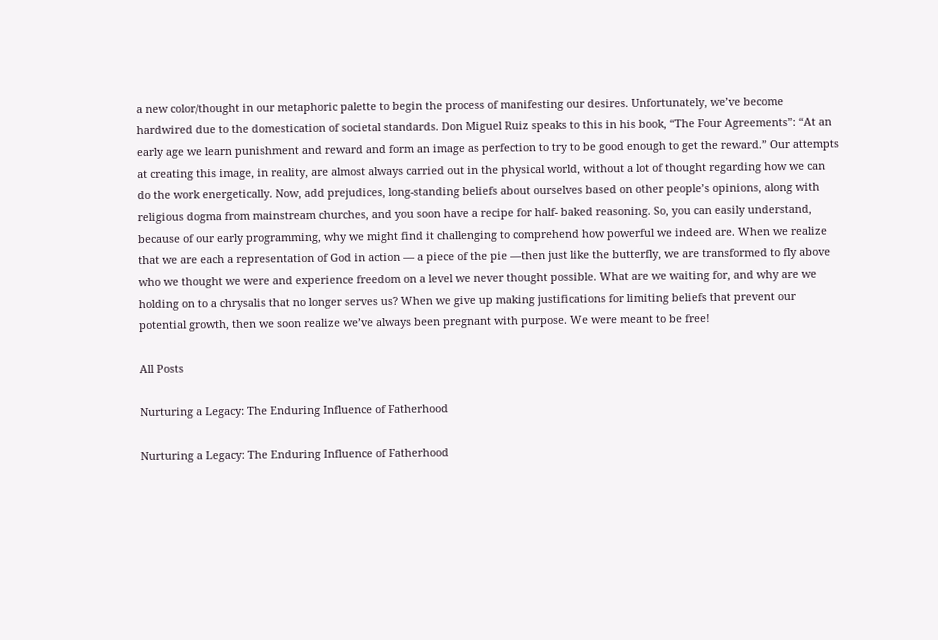a new color/thought in our metaphoric palette to begin the process of manifesting our desires. Unfortunately, we’ve become hardwired due to the domestication of societal standards. Don Miguel Ruiz speaks to this in his book, “The Four Agreements”: “At an early age we learn punishment and reward and form an image as perfection to try to be good enough to get the reward.” Our attempts at creating this image, in reality, are almost always carried out in the physical world, without a lot of thought regarding how we can do the work energetically. Now, add prejudices, long-standing beliefs about ourselves based on other people’s opinions, along with religious dogma from mainstream churches, and you soon have a recipe for half- baked reasoning. So, you can easily understand, because of our early programming, why we might find it challenging to comprehend how powerful we indeed are. When we realize that we are each a representation of God in action — a piece of the pie —then just like the butterfly, we are transformed to fly above who we thought we were and experience freedom on a level we never thought possible. What are we waiting for, and why are we holding on to a chrysalis that no longer serves us? When we give up making justifications for limiting beliefs that prevent our potential growth, then we soon realize we’ve always been pregnant with purpose. We were meant to be free!

All Posts

Nurturing a Legacy: The Enduring Influence of Fatherhood

Nurturing a Legacy: The Enduring Influence of Fatherhood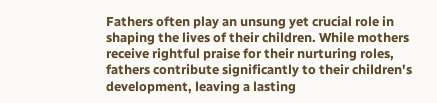Fathers often play an unsung yet crucial role in shaping the lives of their children. While mothers receive rightful praise for their nurturing roles, fathers contribute significantly to their children's development, leaving a lasting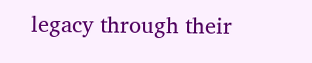legacy through their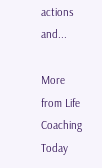actions and...

More from Life Coaching Today